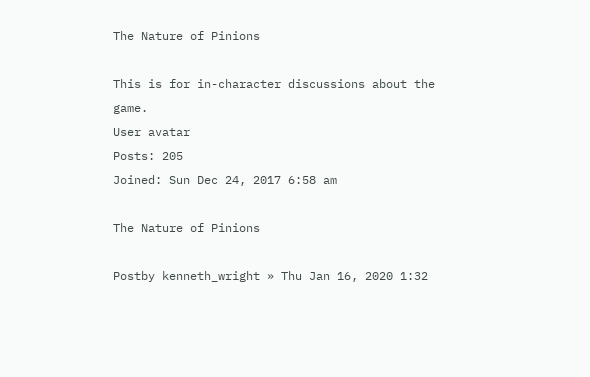The Nature of Pinions

This is for in-character discussions about the game.
User avatar
Posts: 205
Joined: Sun Dec 24, 2017 6:58 am

The Nature of Pinions

Postby kenneth_wright » Thu Jan 16, 2020 1:32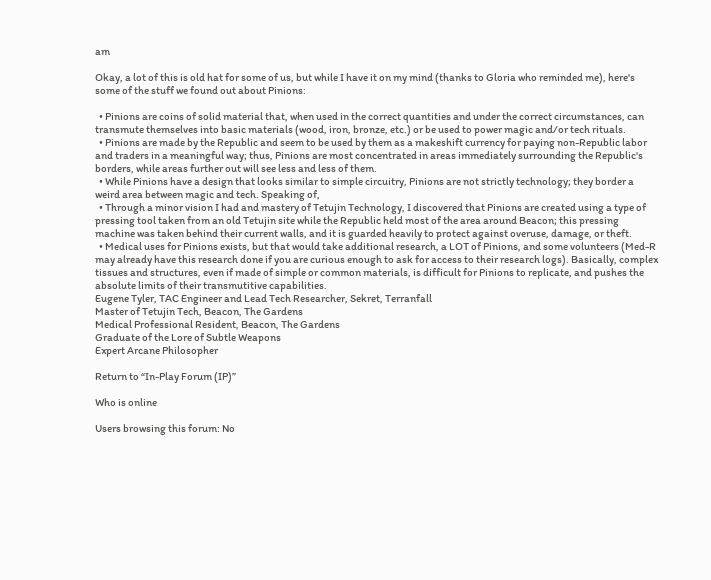am

Okay, a lot of this is old hat for some of us, but while I have it on my mind (thanks to Gloria who reminded me), here's some of the stuff we found out about Pinions:

  • Pinions are coins of solid material that, when used in the correct quantities and under the correct circumstances, can transmute themselves into basic materials (wood, iron, bronze, etc.) or be used to power magic and/or tech rituals.
  • Pinions are made by the Republic and seem to be used by them as a makeshift currency for paying non-Republic labor and traders in a meaningful way; thus, Pinions are most concentrated in areas immediately surrounding the Republic's borders, while areas further out will see less and less of them.
  • While Pinions have a design that looks similar to simple circuitry, Pinions are not strictly technology; they border a weird area between magic and tech. Speaking of,
  • Through a minor vision I had and mastery of Tetujin Technology, I discovered that Pinions are created using a type of pressing tool taken from an old Tetujin site while the Republic held most of the area around Beacon; this pressing machine was taken behind their current walls, and it is guarded heavily to protect against overuse, damage, or theft.
  • Medical uses for Pinions exists, but that would take additional research, a LOT of Pinions, and some volunteers (Med-R may already have this research done if you are curious enough to ask for access to their research logs). Basically, complex tissues and structures, even if made of simple or common materials, is difficult for Pinions to replicate, and pushes the absolute limits of their transmutitive capabilities.
Eugene Tyler, TAC Engineer and Lead Tech Researcher, Sekret, Terranfall
Master of Tetujin Tech, Beacon, The Gardens
Medical Professional Resident, Beacon, The Gardens
Graduate of the Lore of Subtle Weapons
Expert Arcane Philosopher

Return to “In-Play Forum (IP)”

Who is online

Users browsing this forum: No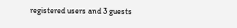registered users and 3 guests